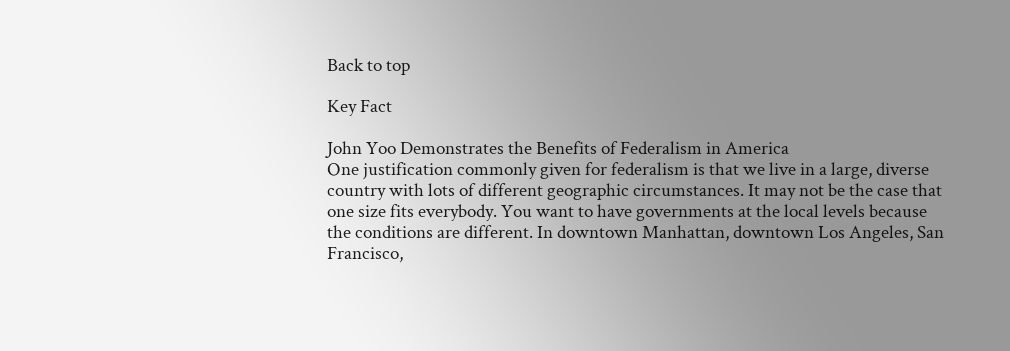Back to top

Key Fact

John Yoo Demonstrates the Benefits of Federalism in America
One justification commonly given for federalism is that we live in a large, diverse country with lots of different geographic circumstances. It may not be the case that one size fits everybody. You want to have governments at the local levels because the conditions are different. In downtown Manhattan, downtown Los Angeles, San Francisco,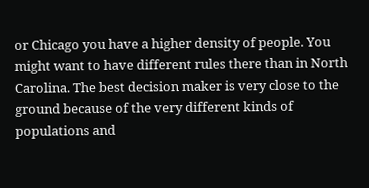or Chicago you have a higher density of people. You might want to have different rules there than in North Carolina. The best decision maker is very close to the ground because of the very different kinds of populations and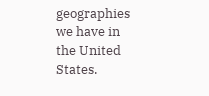geographies we have in the United States.